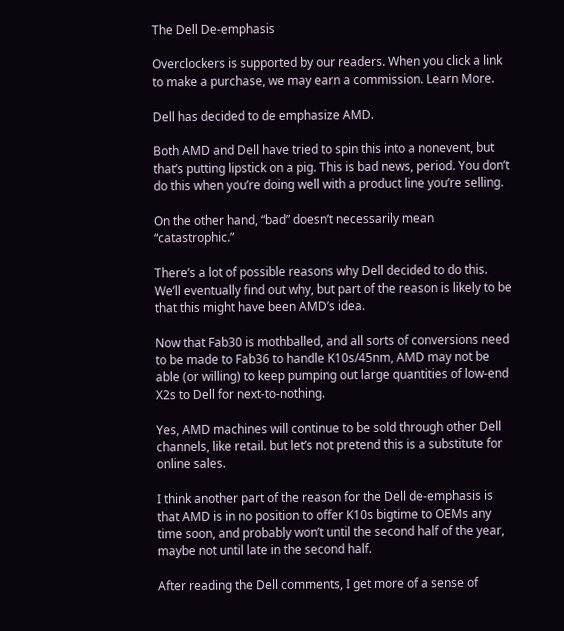The Dell De-emphasis

Overclockers is supported by our readers. When you click a link to make a purchase, we may earn a commission. Learn More.

Dell has decided to de emphasize AMD.

Both AMD and Dell have tried to spin this into a nonevent, but that’s putting lipstick on a pig. This is bad news, period. You don’t do this when you’re doing well with a product line you’re selling.

On the other hand, “bad” doesn’t necessarily mean “catastrophic.”

There’s a lot of possible reasons why Dell decided to do this. We’ll eventually find out why, but part of the reason is likely to be that this might have been AMD’s idea.

Now that Fab30 is mothballed, and all sorts of conversions need to be made to Fab36 to handle K10s/45nm, AMD may not be able (or willing) to keep pumping out large quantities of low-end X2s to Dell for next-to-nothing.

Yes, AMD machines will continue to be sold through other Dell channels, like retail. but let’s not pretend this is a substitute for online sales.

I think another part of the reason for the Dell de-emphasis is that AMD is in no position to offer K10s bigtime to OEMs any time soon, and probably won’t until the second half of the year, maybe not until late in the second half.

After reading the Dell comments, I get more of a sense of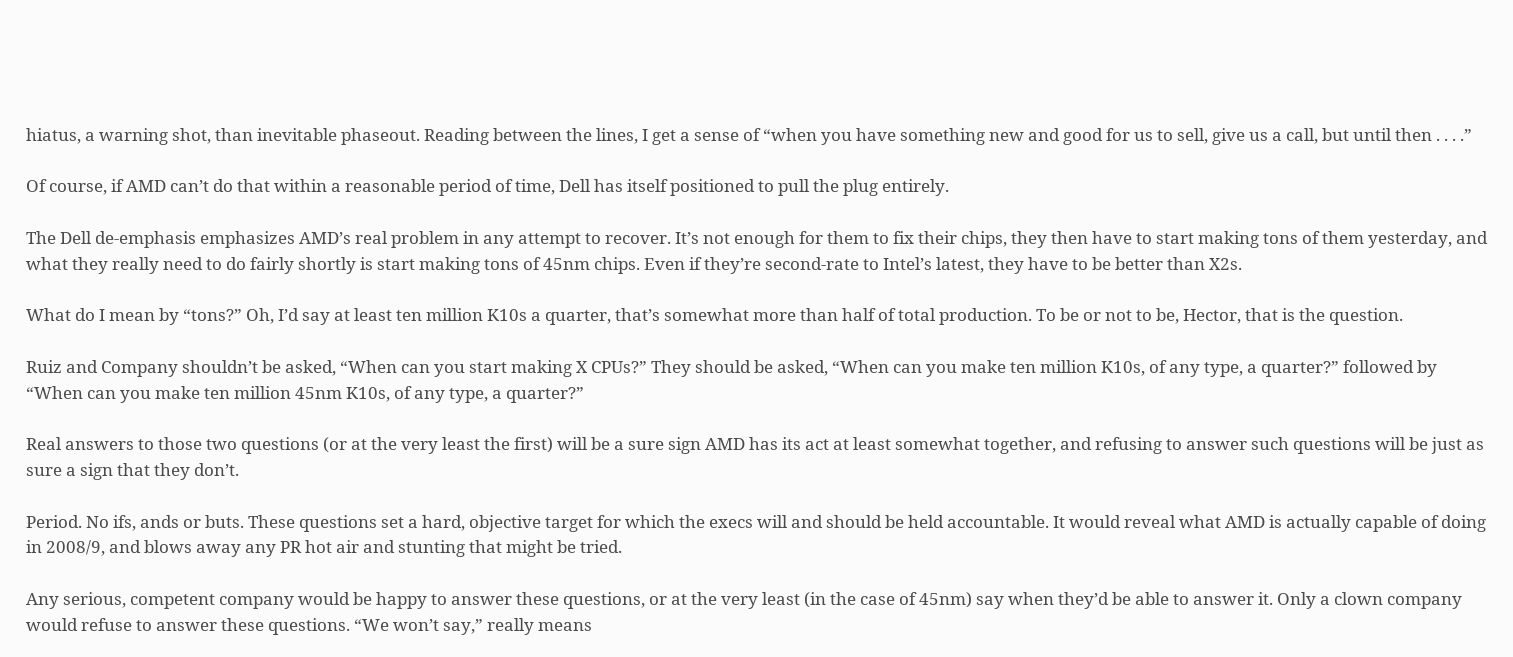hiatus, a warning shot, than inevitable phaseout. Reading between the lines, I get a sense of “when you have something new and good for us to sell, give us a call, but until then . . . .”

Of course, if AMD can’t do that within a reasonable period of time, Dell has itself positioned to pull the plug entirely.

The Dell de-emphasis emphasizes AMD’s real problem in any attempt to recover. It’s not enough for them to fix their chips, they then have to start making tons of them yesterday, and what they really need to do fairly shortly is start making tons of 45nm chips. Even if they’re second-rate to Intel’s latest, they have to be better than X2s.

What do I mean by “tons?” Oh, I’d say at least ten million K10s a quarter, that’s somewhat more than half of total production. To be or not to be, Hector, that is the question.

Ruiz and Company shouldn’t be asked, “When can you start making X CPUs?” They should be asked, “When can you make ten million K10s, of any type, a quarter?” followed by “When can you make ten million 45nm K10s, of any type, a quarter?”

Real answers to those two questions (or at the very least the first) will be a sure sign AMD has its act at least somewhat together, and refusing to answer such questions will be just as sure a sign that they don’t.

Period. No ifs, ands or buts. These questions set a hard, objective target for which the execs will and should be held accountable. It would reveal what AMD is actually capable of doing in 2008/9, and blows away any PR hot air and stunting that might be tried.

Any serious, competent company would be happy to answer these questions, or at the very least (in the case of 45nm) say when they’d be able to answer it. Only a clown company would refuse to answer these questions. “We won’t say,” really means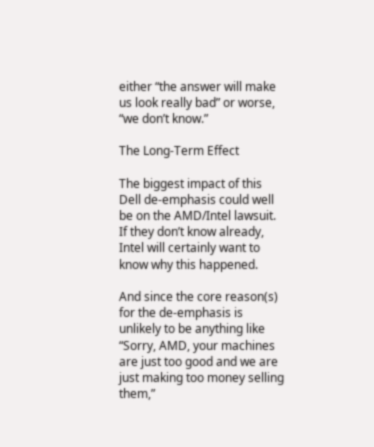either “the answer will make us look really bad” or worse, “we don’t know.”

The Long-Term Effect

The biggest impact of this Dell de-emphasis could well be on the AMD/Intel lawsuit. If they don’t know already, Intel will certainly want to know why this happened.

And since the core reason(s) for the de-emphasis is unlikely to be anything like “Sorry, AMD, your machines are just too good and we are just making too money selling them,”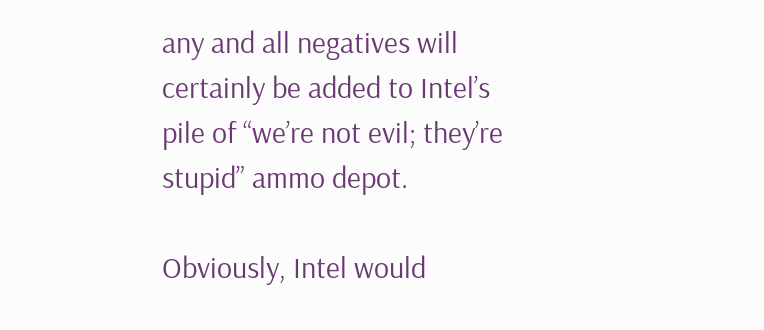any and all negatives will certainly be added to Intel’s pile of “we’re not evil; they’re stupid” ammo depot.

Obviously, Intel would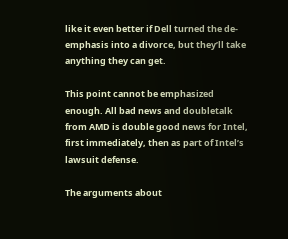like it even better if Dell turned the de-emphasis into a divorce, but they’ll take anything they can get.

This point cannot be emphasized enough. All bad news and doubletalk from AMD is double good news for Intel, first immediately, then as part of Intel’s lawsuit defense.

The arguments about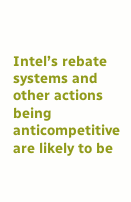Intel’s rebate systems and other actions being anticompetitive are likely to be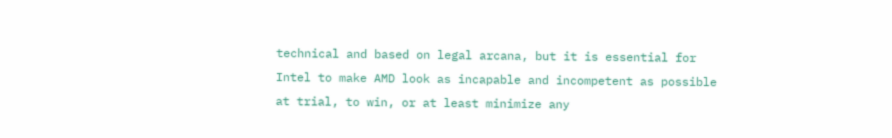technical and based on legal arcana, but it is essential for Intel to make AMD look as incapable and incompetent as possible at trial, to win, or at least minimize any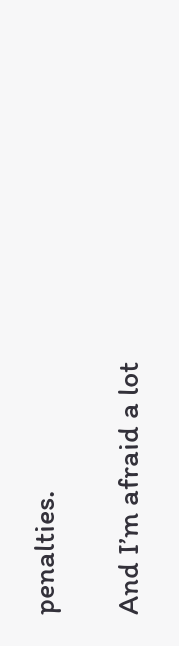penalties.

And I’m afraid a lot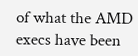of what the AMD execs have been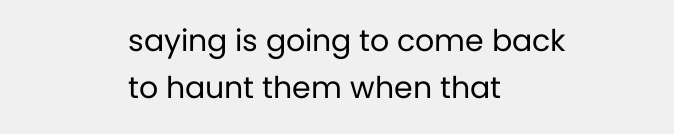saying is going to come back to haunt them when that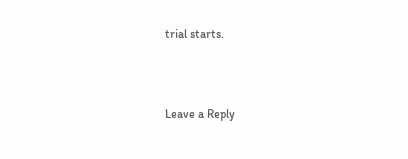trial starts.



Leave a Reply